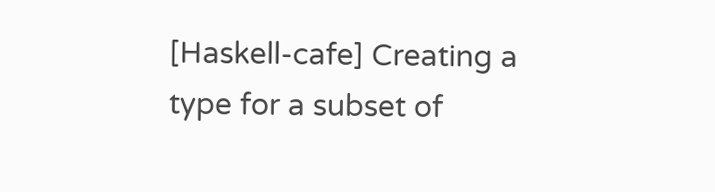[Haskell-cafe] Creating a type for a subset of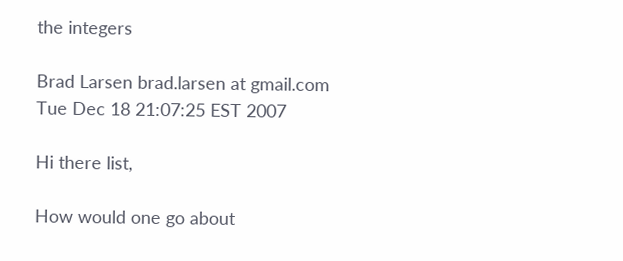the integers

Brad Larsen brad.larsen at gmail.com
Tue Dec 18 21:07:25 EST 2007

Hi there list,

How would one go about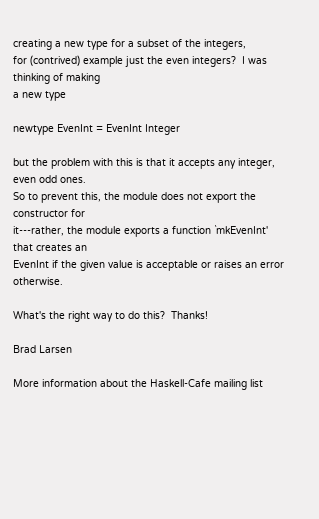creating a new type for a subset of the integers,
for (contrived) example just the even integers?  I was thinking of making
a new type

newtype EvenInt = EvenInt Integer

but the problem with this is that it accepts any integer, even odd ones.
So to prevent this, the module does not export the constructor for
it---rather, the module exports a function `mkEvenInt' that creates an
EvenInt if the given value is acceptable or raises an error otherwise.

What's the right way to do this?  Thanks!

Brad Larsen

More information about the Haskell-Cafe mailing list